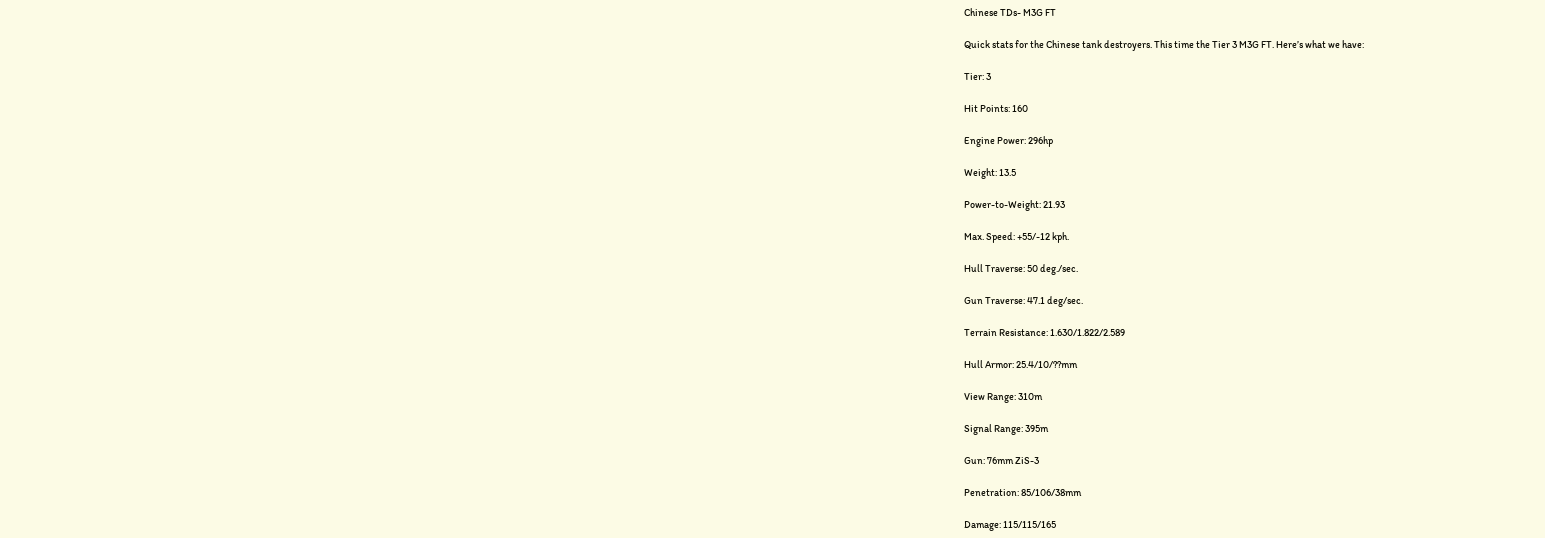Chinese TDs- M3G FT

Quick stats for the Chinese tank destroyers. This time the Tier 3 M3G FT. Here’s what we have:

Tier: 3

Hit Points: 160

Engine Power: 296hp

Weight: 13.5

Power-to-Weight: 21.93

Max. Speed: +55/-12 kph.

Hull Traverse: 50 deg./sec.

Gun Traverse: 47.1 deg/sec.

Terrain Resistance: 1.630/1.822/2.589

Hull Armor: 25.4/10/??mm

View Range: 310m

Signal Range: 395m

Gun: 76mm ZiS-3

Penetration: 85/106/38mm

Damage: 115/115/165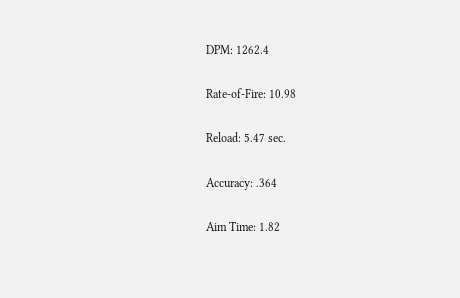DPM: 1262.4

Rate-of-Fire: 10.98

Reload: 5.47 sec.

Accuracy: .364

Aim Time: 1.82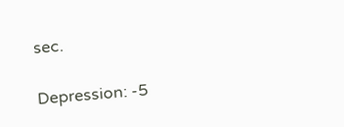sec.

Depression: -5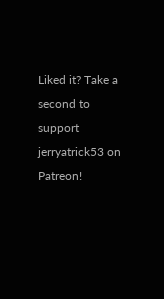Liked it? Take a second to support jerryatrick53 on Patreon!